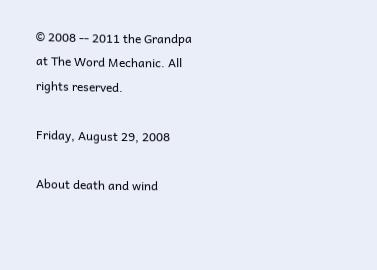© 2008 -- 2011 the Grandpa at The Word Mechanic. All rights reserved.

Friday, August 29, 2008

About death and wind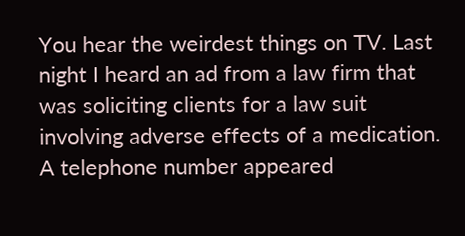You hear the weirdest things on TV. Last night I heard an ad from a law firm that was soliciting clients for a law suit involving adverse effects of a medication. A telephone number appeared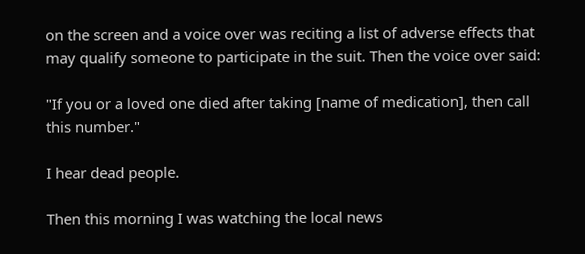on the screen and a voice over was reciting a list of adverse effects that may qualify someone to participate in the suit. Then the voice over said:

"If you or a loved one died after taking [name of medication], then call this number."

I hear dead people.

Then this morning I was watching the local news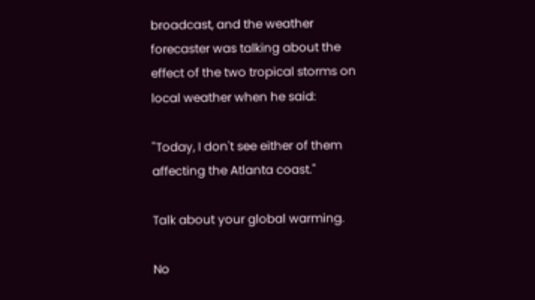broadcast, and the weather forecaster was talking about the effect of the two tropical storms on local weather when he said:

"Today, I don't see either of them affecting the Atlanta coast."

Talk about your global warming.

No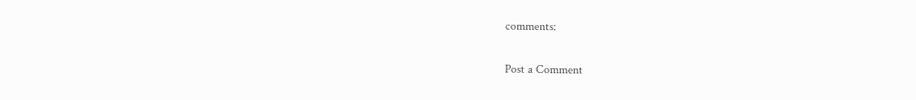comments:

Post a Comment